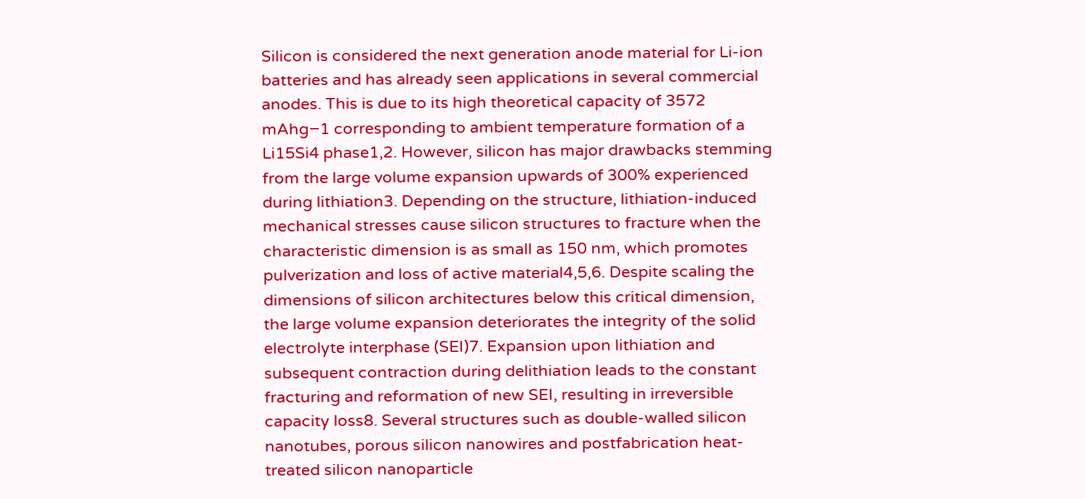Silicon is considered the next generation anode material for Li-ion batteries and has already seen applications in several commercial anodes. This is due to its high theoretical capacity of 3572 mAhg−1 corresponding to ambient temperature formation of a Li15Si4 phase1,2. However, silicon has major drawbacks stemming from the large volume expansion upwards of 300% experienced during lithiation3. Depending on the structure, lithiation-induced mechanical stresses cause silicon structures to fracture when the characteristic dimension is as small as 150 nm, which promotes pulverization and loss of active material4,5,6. Despite scaling the dimensions of silicon architectures below this critical dimension, the large volume expansion deteriorates the integrity of the solid electrolyte interphase (SEI)7. Expansion upon lithiation and subsequent contraction during delithiation leads to the constant fracturing and reformation of new SEI, resulting in irreversible capacity loss8. Several structures such as double-walled silicon nanotubes, porous silicon nanowires and postfabrication heat-treated silicon nanoparticle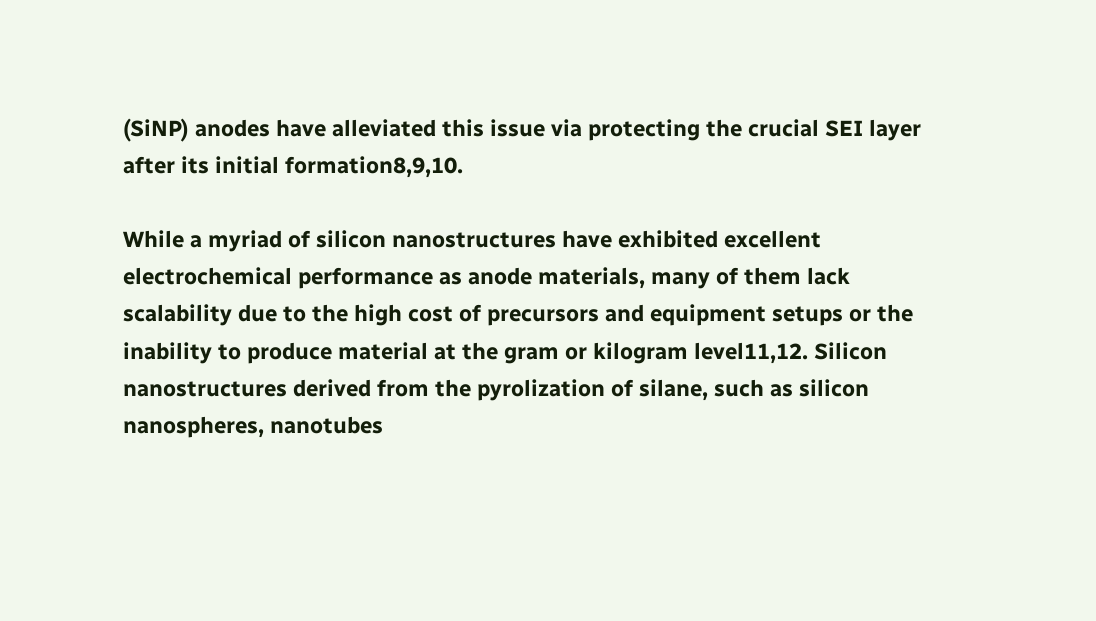(SiNP) anodes have alleviated this issue via protecting the crucial SEI layer after its initial formation8,9,10.

While a myriad of silicon nanostructures have exhibited excellent electrochemical performance as anode materials, many of them lack scalability due to the high cost of precursors and equipment setups or the inability to produce material at the gram or kilogram level11,12. Silicon nanostructures derived from the pyrolization of silane, such as silicon nanospheres, nanotubes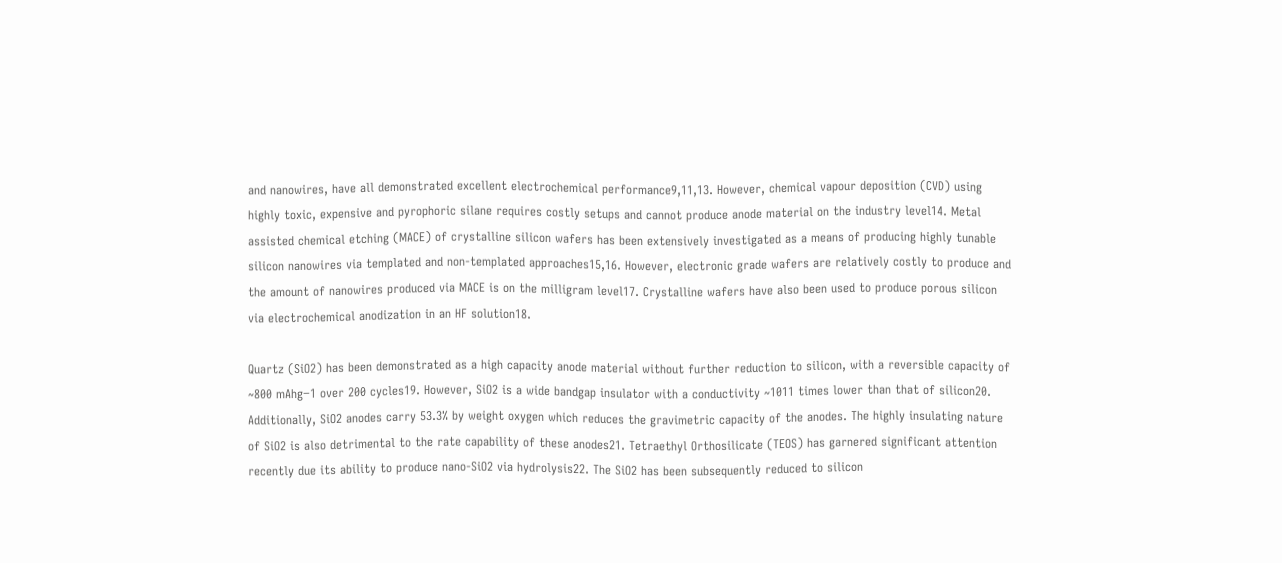and nanowires, have all demonstrated excellent electrochemical performance9,11,13. However, chemical vapour deposition (CVD) using highly toxic, expensive and pyrophoric silane requires costly setups and cannot produce anode material on the industry level14. Metal assisted chemical etching (MACE) of crystalline silicon wafers has been extensively investigated as a means of producing highly tunable silicon nanowires via templated and non-templated approaches15,16. However, electronic grade wafers are relatively costly to produce and the amount of nanowires produced via MACE is on the milligram level17. Crystalline wafers have also been used to produce porous silicon via electrochemical anodization in an HF solution18.

Quartz (SiO2) has been demonstrated as a high capacity anode material without further reduction to silicon, with a reversible capacity of ~800 mAhg−1 over 200 cycles19. However, SiO2 is a wide bandgap insulator with a conductivity ~1011 times lower than that of silicon20. Additionally, SiO2 anodes carry 53.3% by weight oxygen which reduces the gravimetric capacity of the anodes. The highly insulating nature of SiO2 is also detrimental to the rate capability of these anodes21. Tetraethyl Orthosilicate (TEOS) has garnered significant attention recently due its ability to produce nano-SiO2 via hydrolysis22. The SiO2 has been subsequently reduced to silicon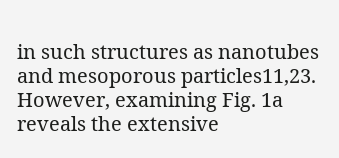in such structures as nanotubes and mesoporous particles11,23. However, examining Fig. 1a reveals the extensive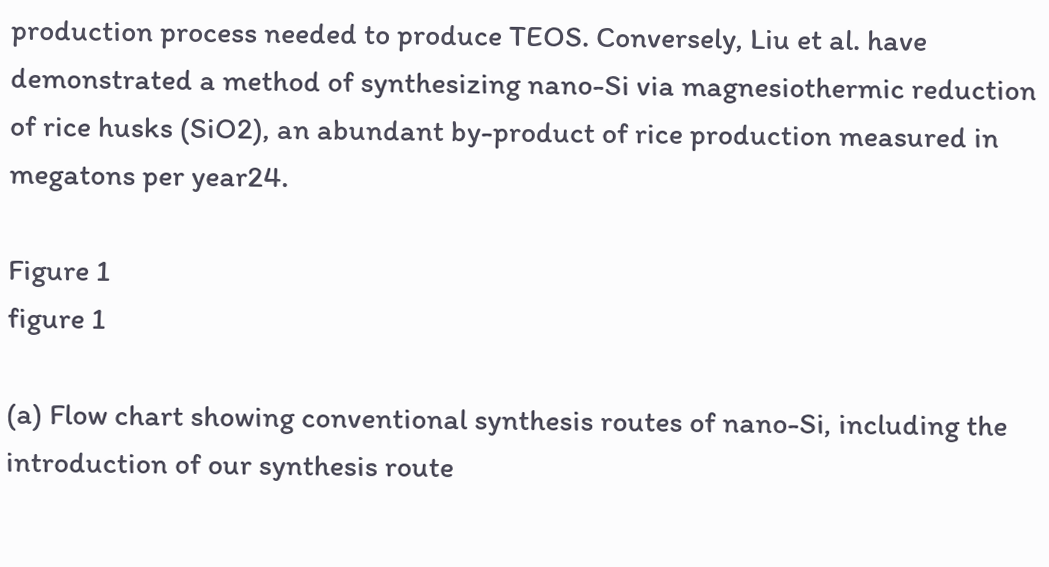production process needed to produce TEOS. Conversely, Liu et al. have demonstrated a method of synthesizing nano-Si via magnesiothermic reduction of rice husks (SiO2), an abundant by-product of rice production measured in megatons per year24.

Figure 1
figure 1

(a) Flow chart showing conventional synthesis routes of nano-Si, including the introduction of our synthesis route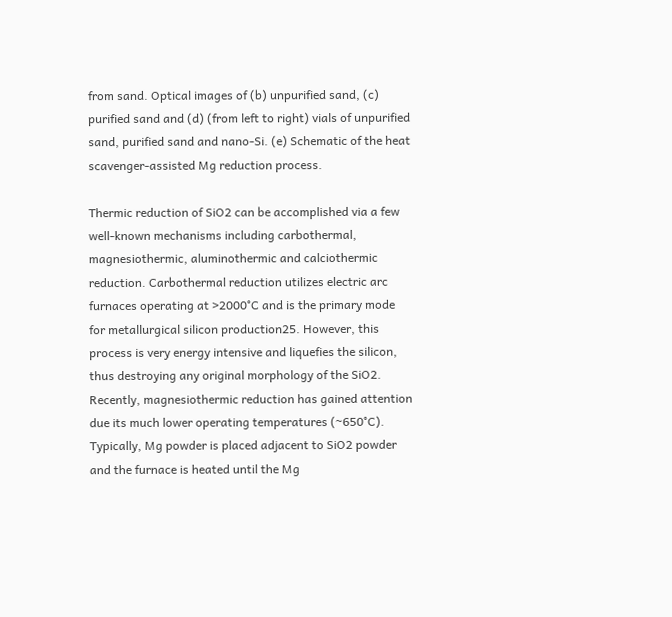from sand. Optical images of (b) unpurified sand, (c) purified sand and (d) (from left to right) vials of unpurified sand, purified sand and nano-Si. (e) Schematic of the heat scavenger-assisted Mg reduction process.

Thermic reduction of SiO2 can be accomplished via a few well-known mechanisms including carbothermal, magnesiothermic, aluminothermic and calciothermic reduction. Carbothermal reduction utilizes electric arc furnaces operating at >2000°C and is the primary mode for metallurgical silicon production25. However, this process is very energy intensive and liquefies the silicon, thus destroying any original morphology of the SiO2. Recently, magnesiothermic reduction has gained attention due its much lower operating temperatures (~650°C). Typically, Mg powder is placed adjacent to SiO2 powder and the furnace is heated until the Mg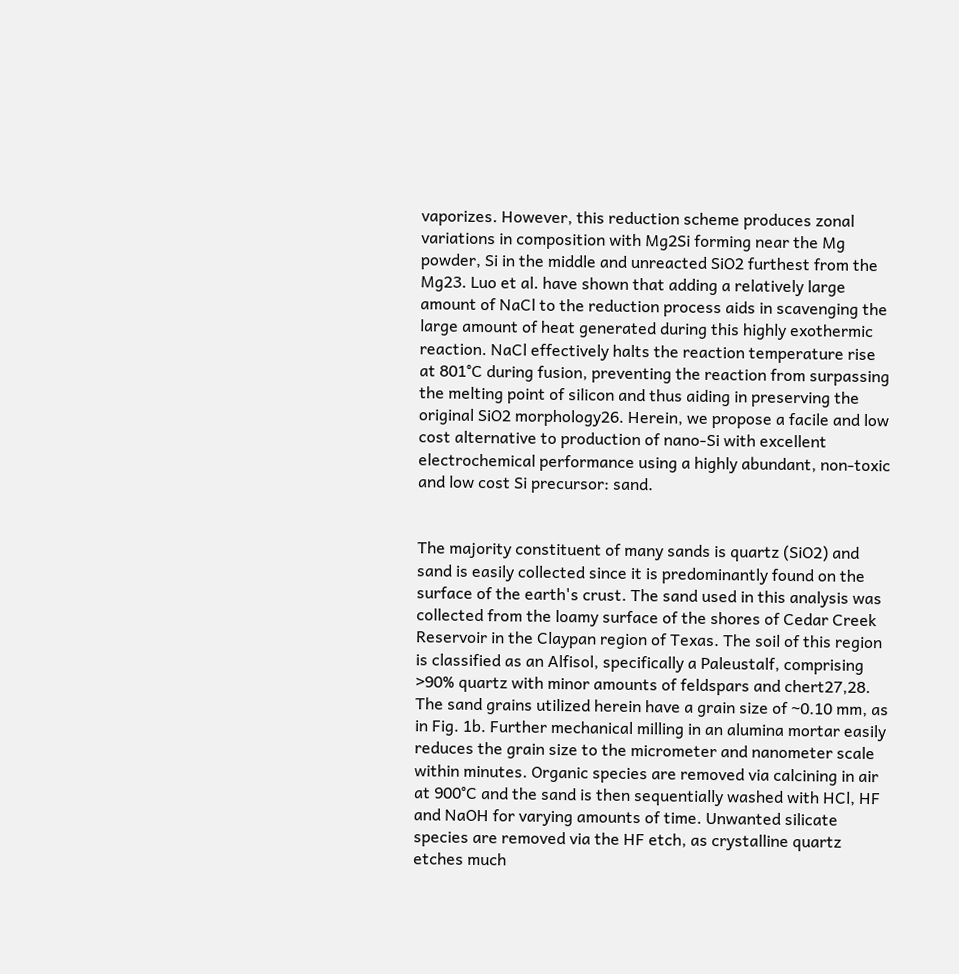vaporizes. However, this reduction scheme produces zonal variations in composition with Mg2Si forming near the Mg powder, Si in the middle and unreacted SiO2 furthest from the Mg23. Luo et al. have shown that adding a relatively large amount of NaCl to the reduction process aids in scavenging the large amount of heat generated during this highly exothermic reaction. NaCl effectively halts the reaction temperature rise at 801°C during fusion, preventing the reaction from surpassing the melting point of silicon and thus aiding in preserving the original SiO2 morphology26. Herein, we propose a facile and low cost alternative to production of nano-Si with excellent electrochemical performance using a highly abundant, non-toxic and low cost Si precursor: sand.


The majority constituent of many sands is quartz (SiO2) and sand is easily collected since it is predominantly found on the surface of the earth's crust. The sand used in this analysis was collected from the loamy surface of the shores of Cedar Creek Reservoir in the Claypan region of Texas. The soil of this region is classified as an Alfisol, specifically a Paleustalf, comprising >90% quartz with minor amounts of feldspars and chert27,28. The sand grains utilized herein have a grain size of ~0.10 mm, as in Fig. 1b. Further mechanical milling in an alumina mortar easily reduces the grain size to the micrometer and nanometer scale within minutes. Organic species are removed via calcining in air at 900°C and the sand is then sequentially washed with HCl, HF and NaOH for varying amounts of time. Unwanted silicate species are removed via the HF etch, as crystalline quartz etches much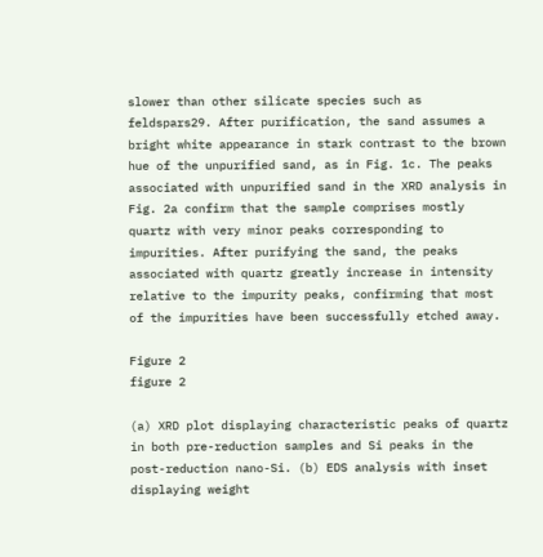slower than other silicate species such as feldspars29. After purification, the sand assumes a bright white appearance in stark contrast to the brown hue of the unpurified sand, as in Fig. 1c. The peaks associated with unpurified sand in the XRD analysis in Fig. 2a confirm that the sample comprises mostly quartz with very minor peaks corresponding to impurities. After purifying the sand, the peaks associated with quartz greatly increase in intensity relative to the impurity peaks, confirming that most of the impurities have been successfully etched away.

Figure 2
figure 2

(a) XRD plot displaying characteristic peaks of quartz in both pre-reduction samples and Si peaks in the post-reduction nano-Si. (b) EDS analysis with inset displaying weight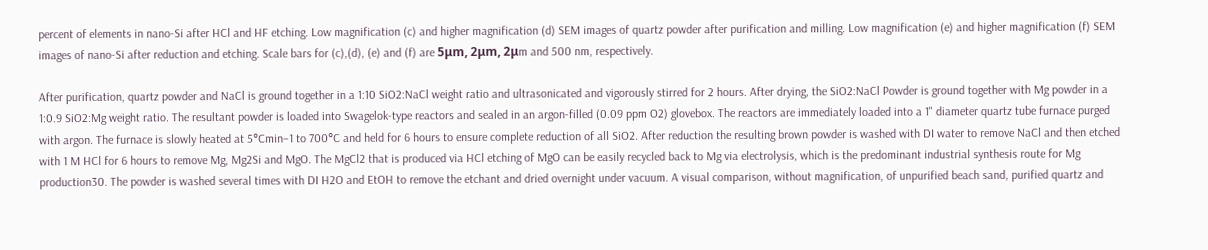percent of elements in nano-Si after HCl and HF etching. Low magnification (c) and higher magnification (d) SEM images of quartz powder after purification and milling. Low magnification (e) and higher magnification (f) SEM images of nano-Si after reduction and etching. Scale bars for (c),(d), (e) and (f) are 5μm, 2μm, 2μm and 500 nm, respectively.

After purification, quartz powder and NaCl is ground together in a 1:10 SiO2:NaCl weight ratio and ultrasonicated and vigorously stirred for 2 hours. After drying, the SiO2:NaCl Powder is ground together with Mg powder in a 1:0.9 SiO2:Mg weight ratio. The resultant powder is loaded into Swagelok-type reactors and sealed in an argon-filled (0.09 ppm O2) glovebox. The reactors are immediately loaded into a 1" diameter quartz tube furnace purged with argon. The furnace is slowly heated at 5°Cmin−1 to 700°C and held for 6 hours to ensure complete reduction of all SiO2. After reduction the resulting brown powder is washed with DI water to remove NaCl and then etched with 1 M HCl for 6 hours to remove Mg, Mg2Si and MgO. The MgCl2 that is produced via HCl etching of MgO can be easily recycled back to Mg via electrolysis, which is the predominant industrial synthesis route for Mg production30. The powder is washed several times with DI H2O and EtOH to remove the etchant and dried overnight under vacuum. A visual comparison, without magnification, of unpurified beach sand, purified quartz and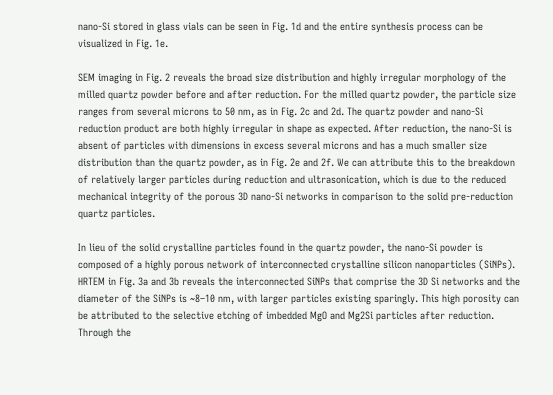nano-Si stored in glass vials can be seen in Fig. 1d and the entire synthesis process can be visualized in Fig. 1e.

SEM imaging in Fig. 2 reveals the broad size distribution and highly irregular morphology of the milled quartz powder before and after reduction. For the milled quartz powder, the particle size ranges from several microns to 50 nm, as in Fig. 2c and 2d. The quartz powder and nano-Si reduction product are both highly irregular in shape as expected. After reduction, the nano-Si is absent of particles with dimensions in excess several microns and has a much smaller size distribution than the quartz powder, as in Fig. 2e and 2f. We can attribute this to the breakdown of relatively larger particles during reduction and ultrasonication, which is due to the reduced mechanical integrity of the porous 3D nano-Si networks in comparison to the solid pre-reduction quartz particles.

In lieu of the solid crystalline particles found in the quartz powder, the nano-Si powder is composed of a highly porous network of interconnected crystalline silicon nanoparticles (SiNPs). HRTEM in Fig. 3a and 3b reveals the interconnected SiNPs that comprise the 3D Si networks and the diameter of the SiNPs is ~8–10 nm, with larger particles existing sparingly. This high porosity can be attributed to the selective etching of imbedded MgO and Mg2Si particles after reduction. Through the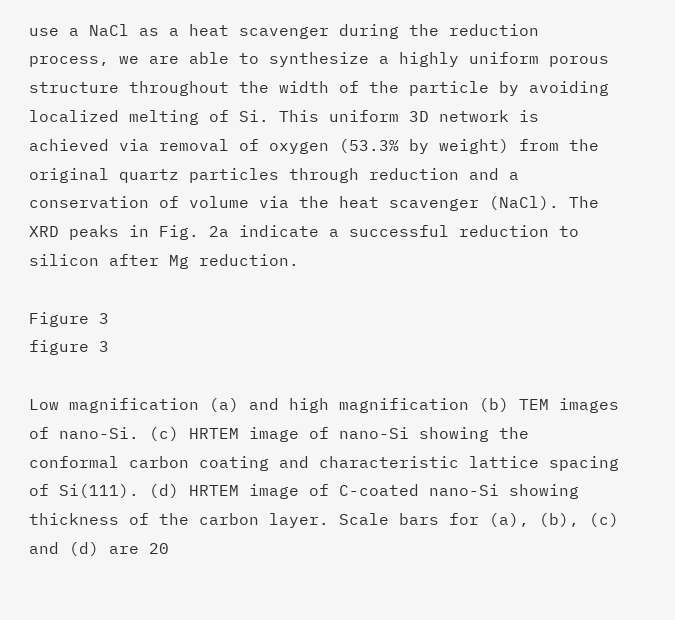use a NaCl as a heat scavenger during the reduction process, we are able to synthesize a highly uniform porous structure throughout the width of the particle by avoiding localized melting of Si. This uniform 3D network is achieved via removal of oxygen (53.3% by weight) from the original quartz particles through reduction and a conservation of volume via the heat scavenger (NaCl). The XRD peaks in Fig. 2a indicate a successful reduction to silicon after Mg reduction.

Figure 3
figure 3

Low magnification (a) and high magnification (b) TEM images of nano-Si. (c) HRTEM image of nano-Si showing the conformal carbon coating and characteristic lattice spacing of Si(111). (d) HRTEM image of C-coated nano-Si showing thickness of the carbon layer. Scale bars for (a), (b), (c) and (d) are 20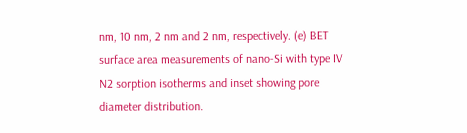nm, 10 nm, 2 nm and 2 nm, respectively. (e) BET surface area measurements of nano-Si with type IV N2 sorption isotherms and inset showing pore diameter distribution.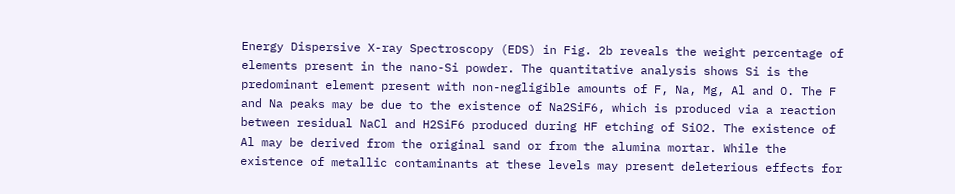Energy Dispersive X-ray Spectroscopy (EDS) in Fig. 2b reveals the weight percentage of elements present in the nano-Si powder. The quantitative analysis shows Si is the predominant element present with non-negligible amounts of F, Na, Mg, Al and O. The F and Na peaks may be due to the existence of Na2SiF6, which is produced via a reaction between residual NaCl and H2SiF6 produced during HF etching of SiO2. The existence of Al may be derived from the original sand or from the alumina mortar. While the existence of metallic contaminants at these levels may present deleterious effects for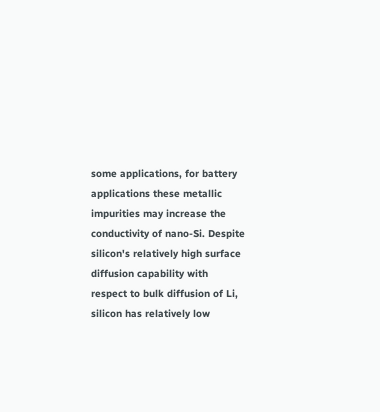some applications, for battery applications these metallic impurities may increase the conductivity of nano-Si. Despite silicon's relatively high surface diffusion capability with respect to bulk diffusion of Li, silicon has relatively low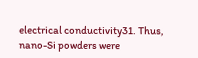electrical conductivity31. Thus, nano-Si powders were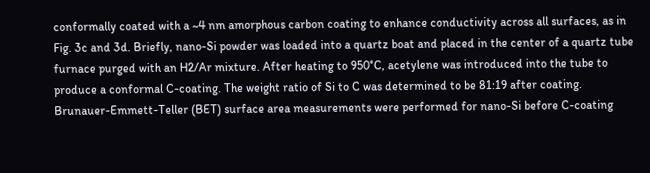conformally coated with a ~4 nm amorphous carbon coating to enhance conductivity across all surfaces, as in Fig. 3c and 3d. Briefly, nano-Si powder was loaded into a quartz boat and placed in the center of a quartz tube furnace purged with an H2/Ar mixture. After heating to 950°C, acetylene was introduced into the tube to produce a conformal C-coating. The weight ratio of Si to C was determined to be 81:19 after coating. Brunauer-Emmett-Teller (BET) surface area measurements were performed for nano-Si before C-coating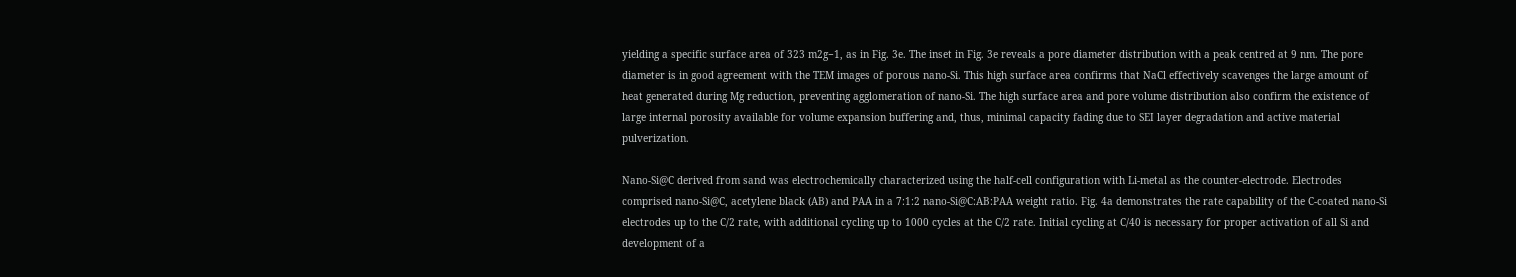yielding a specific surface area of 323 m2g−1, as in Fig. 3e. The inset in Fig. 3e reveals a pore diameter distribution with a peak centred at 9 nm. The pore diameter is in good agreement with the TEM images of porous nano-Si. This high surface area confirms that NaCl effectively scavenges the large amount of heat generated during Mg reduction, preventing agglomeration of nano-Si. The high surface area and pore volume distribution also confirm the existence of large internal porosity available for volume expansion buffering and, thus, minimal capacity fading due to SEI layer degradation and active material pulverization.

Nano-Si@C derived from sand was electrochemically characterized using the half-cell configuration with Li-metal as the counter-electrode. Electrodes comprised nano-Si@C, acetylene black (AB) and PAA in a 7:1:2 nano-Si@C:AB:PAA weight ratio. Fig. 4a demonstrates the rate capability of the C-coated nano-Si electrodes up to the C/2 rate, with additional cycling up to 1000 cycles at the C/2 rate. Initial cycling at C/40 is necessary for proper activation of all Si and development of a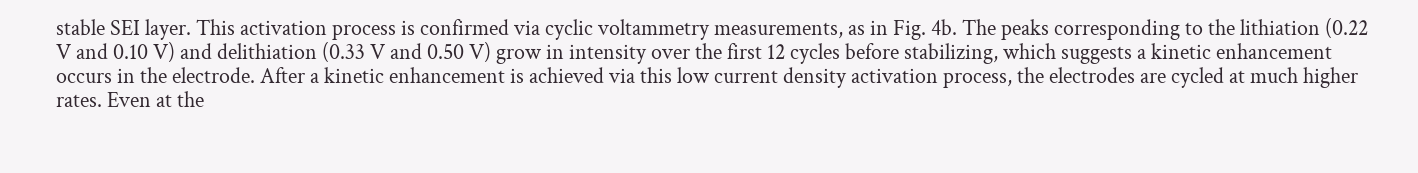stable SEI layer. This activation process is confirmed via cyclic voltammetry measurements, as in Fig. 4b. The peaks corresponding to the lithiation (0.22 V and 0.10 V) and delithiation (0.33 V and 0.50 V) grow in intensity over the first 12 cycles before stabilizing, which suggests a kinetic enhancement occurs in the electrode. After a kinetic enhancement is achieved via this low current density activation process, the electrodes are cycled at much higher rates. Even at the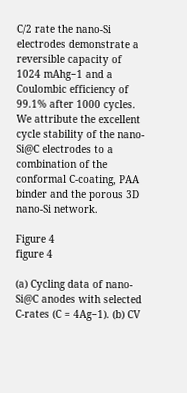C/2 rate the nano-Si electrodes demonstrate a reversible capacity of 1024 mAhg−1 and a Coulombic efficiency of 99.1% after 1000 cycles. We attribute the excellent cycle stability of the nano-Si@C electrodes to a combination of the conformal C-coating, PAA binder and the porous 3D nano-Si network.

Figure 4
figure 4

(a) Cycling data of nano-Si@C anodes with selected C-rates (C = 4Ag−1). (b) CV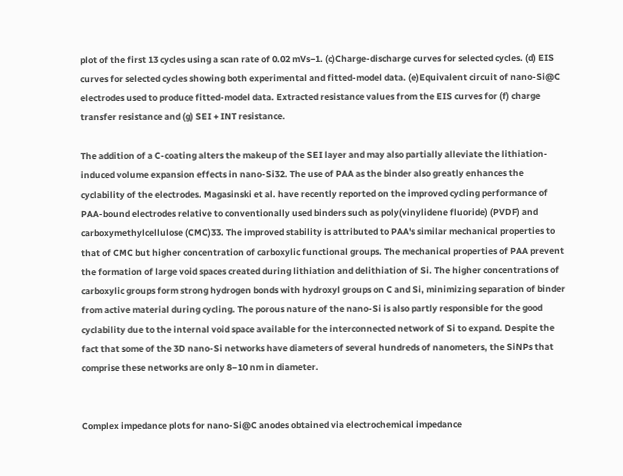plot of the first 13 cycles using a scan rate of 0.02 mVs−1. (c)Charge-discharge curves for selected cycles. (d) EIS curves for selected cycles showing both experimental and fitted-model data. (e)Equivalent circuit of nano-Si@C electrodes used to produce fitted-model data. Extracted resistance values from the EIS curves for (f) charge transfer resistance and (g) SEI + INT resistance.

The addition of a C-coating alters the makeup of the SEI layer and may also partially alleviate the lithiation-induced volume expansion effects in nano-Si32. The use of PAA as the binder also greatly enhances the cyclability of the electrodes. Magasinski et al. have recently reported on the improved cycling performance of PAA-bound electrodes relative to conventionally used binders such as poly(vinylidene fluoride) (PVDF) and carboxymethylcellulose (CMC)33. The improved stability is attributed to PAA's similar mechanical properties to that of CMC but higher concentration of carboxylic functional groups. The mechanical properties of PAA prevent the formation of large void spaces created during lithiation and delithiation of Si. The higher concentrations of carboxylic groups form strong hydrogen bonds with hydroxyl groups on C and Si, minimizing separation of binder from active material during cycling. The porous nature of the nano-Si is also partly responsible for the good cyclability due to the internal void space available for the interconnected network of Si to expand. Despite the fact that some of the 3D nano-Si networks have diameters of several hundreds of nanometers, the SiNPs that comprise these networks are only 8–10 nm in diameter.


Complex impedance plots for nano-Si@C anodes obtained via electrochemical impedance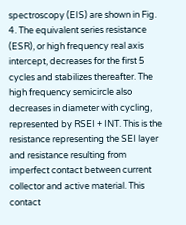spectroscopy (EIS) are shown in Fig. 4. The equivalent series resistance (ESR), or high frequency real axis intercept, decreases for the first 5 cycles and stabilizes thereafter. The high frequency semicircle also decreases in diameter with cycling, represented by RSEI + INT. This is the resistance representing the SEI layer and resistance resulting from imperfect contact between current collector and active material. This contact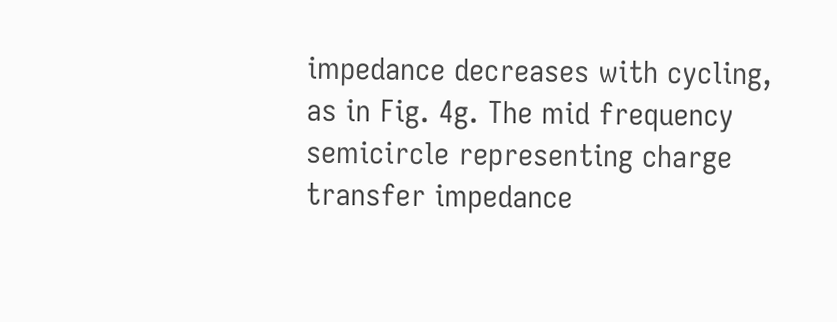impedance decreases with cycling, as in Fig. 4g. The mid frequency semicircle representing charge transfer impedance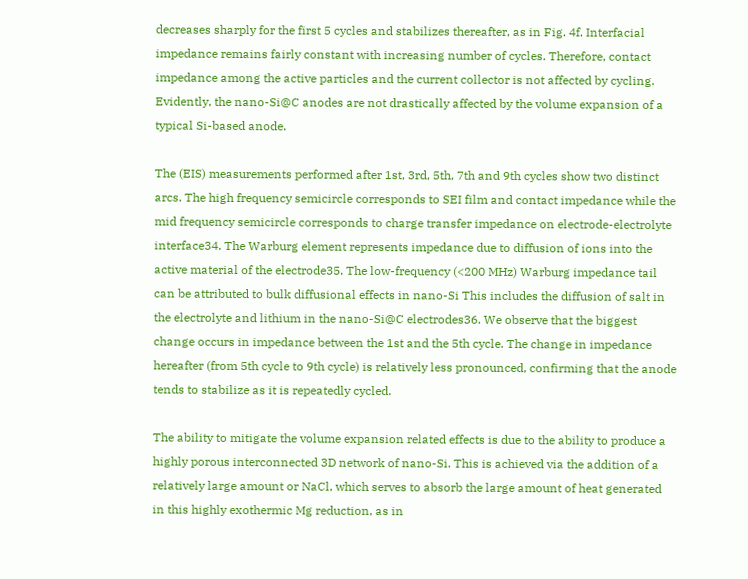decreases sharply for the first 5 cycles and stabilizes thereafter, as in Fig. 4f. Interfacial impedance remains fairly constant with increasing number of cycles. Therefore, contact impedance among the active particles and the current collector is not affected by cycling. Evidently, the nano-Si@C anodes are not drastically affected by the volume expansion of a typical Si-based anode.

The (EIS) measurements performed after 1st, 3rd, 5th, 7th and 9th cycles show two distinct arcs. The high frequency semicircle corresponds to SEI film and contact impedance while the mid frequency semicircle corresponds to charge transfer impedance on electrode-electrolyte interface34. The Warburg element represents impedance due to diffusion of ions into the active material of the electrode35. The low-frequency (<200 MHz) Warburg impedance tail can be attributed to bulk diffusional effects in nano-Si This includes the diffusion of salt in the electrolyte and lithium in the nano-Si@C electrodes36. We observe that the biggest change occurs in impedance between the 1st and the 5th cycle. The change in impedance hereafter (from 5th cycle to 9th cycle) is relatively less pronounced, confirming that the anode tends to stabilize as it is repeatedly cycled.

The ability to mitigate the volume expansion related effects is due to the ability to produce a highly porous interconnected 3D network of nano-Si. This is achieved via the addition of a relatively large amount or NaCl, which serves to absorb the large amount of heat generated in this highly exothermic Mg reduction, as in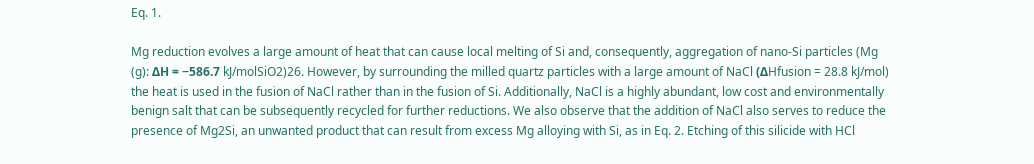Eq. 1.

Mg reduction evolves a large amount of heat that can cause local melting of Si and, consequently, aggregation of nano-Si particles (Mg (g): ΔH = −586.7 kJ/molSiO2)26. However, by surrounding the milled quartz particles with a large amount of NaCl (ΔHfusion = 28.8 kJ/mol) the heat is used in the fusion of NaCl rather than in the fusion of Si. Additionally, NaCl is a highly abundant, low cost and environmentally benign salt that can be subsequently recycled for further reductions. We also observe that the addition of NaCl also serves to reduce the presence of Mg2Si, an unwanted product that can result from excess Mg alloying with Si, as in Eq. 2. Etching of this silicide with HCl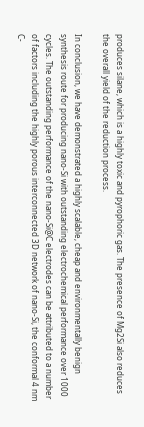produces silane, which is a highly toxic and pyrophoric gas. The presence of Mg2Si also reduces the overall yield of the reduction process.

In conclusion, we have demonstrated a highly scalable, cheap and environmentally benign synthesis route for producing nano-Si with outstanding electrochemical performance over 1000 cycles. The outstanding performance of the nano-Si@C electrodes can be attributed to a number of factors including the highly porous interconnected 3D network of nano-Si, the conformal 4 nm C-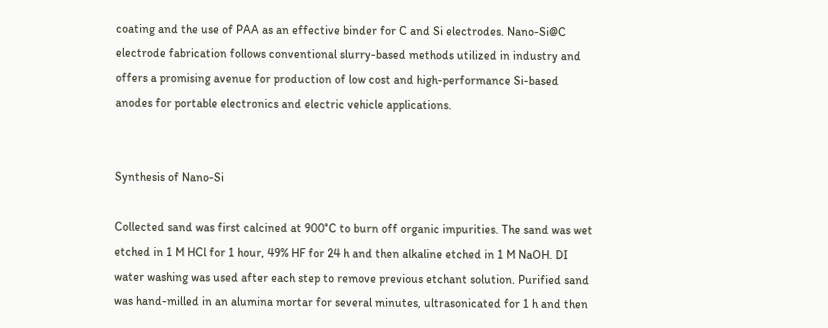coating and the use of PAA as an effective binder for C and Si electrodes. Nano-Si@C electrode fabrication follows conventional slurry-based methods utilized in industry and offers a promising avenue for production of low cost and high-performance Si-based anodes for portable electronics and electric vehicle applications.


Synthesis of Nano-Si

Collected sand was first calcined at 900°C to burn off organic impurities. The sand was wet etched in 1 M HCl for 1 hour, 49% HF for 24 h and then alkaline etched in 1 M NaOH. DI water washing was used after each step to remove previous etchant solution. Purified sand was hand-milled in an alumina mortar for several minutes, ultrasonicated for 1 h and then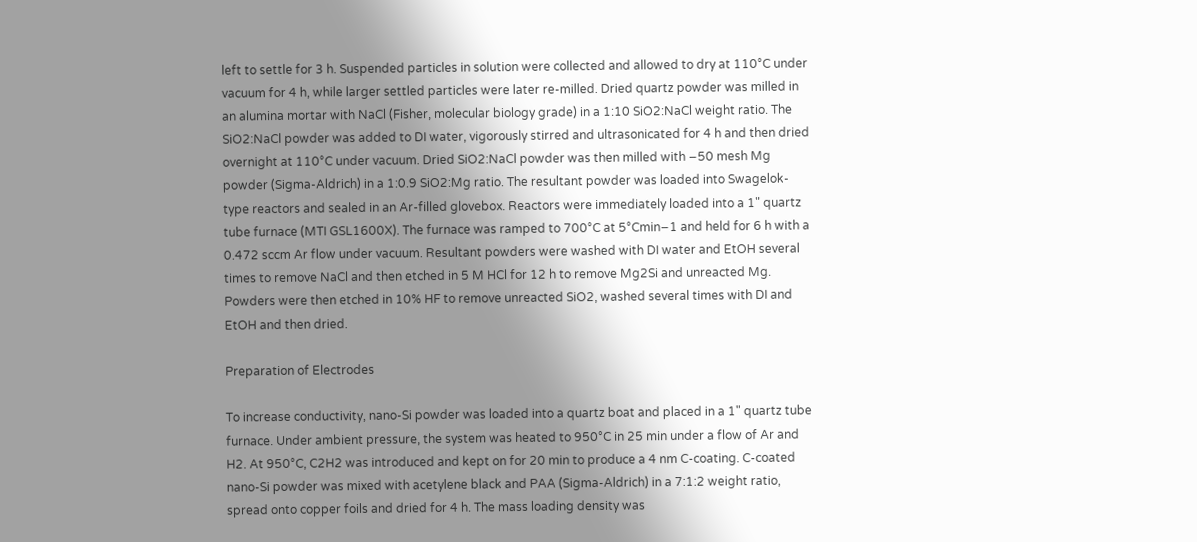left to settle for 3 h. Suspended particles in solution were collected and allowed to dry at 110°C under vacuum for 4 h, while larger settled particles were later re-milled. Dried quartz powder was milled in an alumina mortar with NaCl (Fisher, molecular biology grade) in a 1:10 SiO2:NaCl weight ratio. The SiO2:NaCl powder was added to DI water, vigorously stirred and ultrasonicated for 4 h and then dried overnight at 110°C under vacuum. Dried SiO2:NaCl powder was then milled with −50 mesh Mg powder (Sigma-Aldrich) in a 1:0.9 SiO2:Mg ratio. The resultant powder was loaded into Swagelok-type reactors and sealed in an Ar-filled glovebox. Reactors were immediately loaded into a 1" quartz tube furnace (MTI GSL1600X). The furnace was ramped to 700°C at 5°Cmin−1 and held for 6 h with a 0.472 sccm Ar flow under vacuum. Resultant powders were washed with DI water and EtOH several times to remove NaCl and then etched in 5 M HCl for 12 h to remove Mg2Si and unreacted Mg. Powders were then etched in 10% HF to remove unreacted SiO2, washed several times with DI and EtOH and then dried.

Preparation of Electrodes

To increase conductivity, nano-Si powder was loaded into a quartz boat and placed in a 1" quartz tube furnace. Under ambient pressure, the system was heated to 950°C in 25 min under a flow of Ar and H2. At 950°C, C2H2 was introduced and kept on for 20 min to produce a 4 nm C-coating. C-coated nano-Si powder was mixed with acetylene black and PAA (Sigma-Aldrich) in a 7:1:2 weight ratio, spread onto copper foils and dried for 4 h. The mass loading density was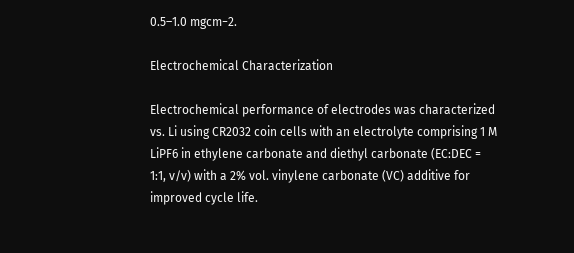0.5–1.0 mgcm−2.

Electrochemical Characterization

Electrochemical performance of electrodes was characterized vs. Li using CR2032 coin cells with an electrolyte comprising 1 M LiPF6 in ethylene carbonate and diethyl carbonate (EC:DEC = 1:1, v/v) with a 2% vol. vinylene carbonate (VC) additive for improved cycle life.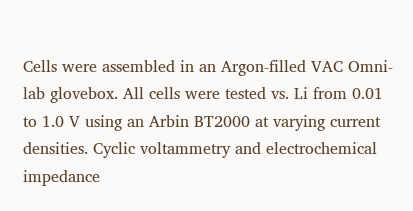Cells were assembled in an Argon-filled VAC Omni-lab glovebox. All cells were tested vs. Li from 0.01 to 1.0 V using an Arbin BT2000 at varying current densities. Cyclic voltammetry and electrochemical impedance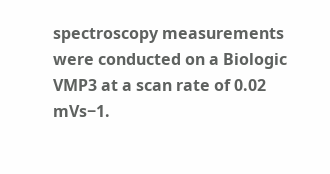spectroscopy measurements were conducted on a Biologic VMP3 at a scan rate of 0.02 mVs−1.